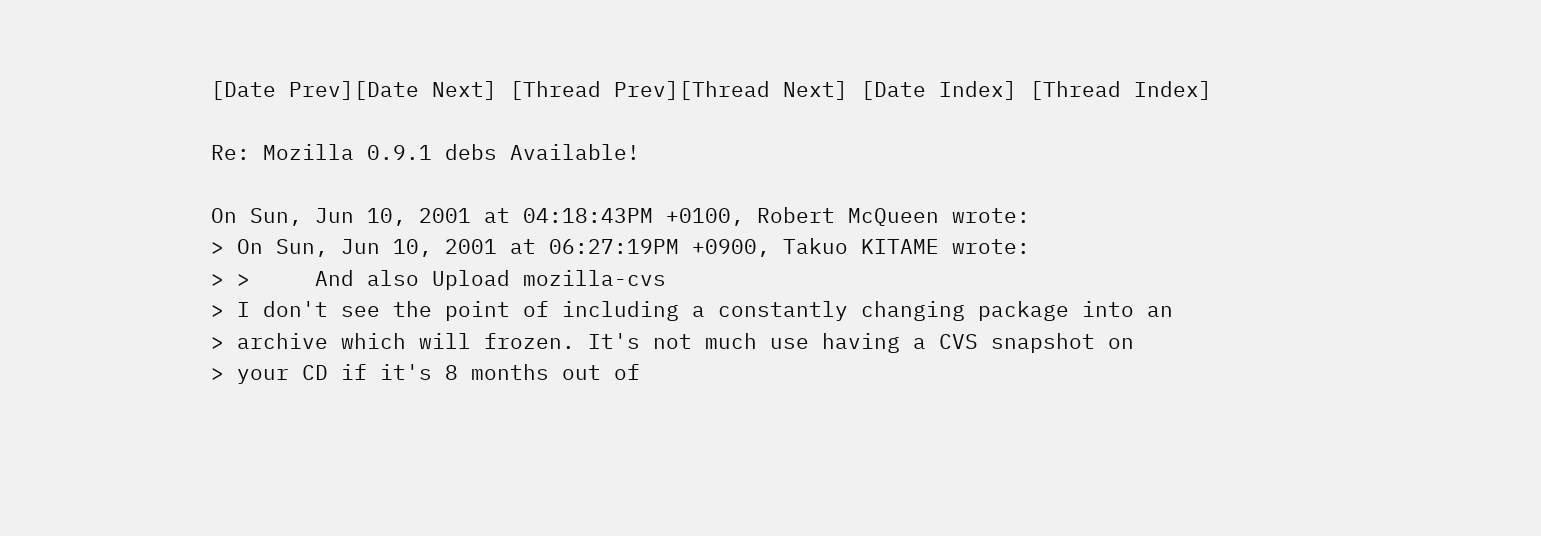[Date Prev][Date Next] [Thread Prev][Thread Next] [Date Index] [Thread Index]

Re: Mozilla 0.9.1 debs Available!

On Sun, Jun 10, 2001 at 04:18:43PM +0100, Robert McQueen wrote:
> On Sun, Jun 10, 2001 at 06:27:19PM +0900, Takuo KITAME wrote:
> >     And also Upload mozilla-cvs
> I don't see the point of including a constantly changing package into an
> archive which will frozen. It's not much use having a CVS snapshot on
> your CD if it's 8 months out of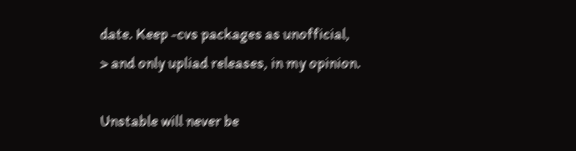date. Keep -cvs packages as unofficial,
> and only upliad releases, in my opinion.

Unstable will never be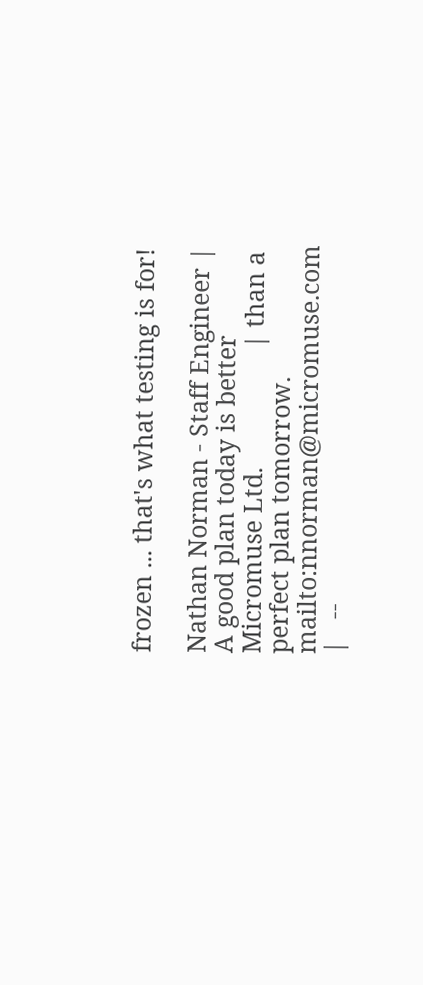frozen ... that's what testing is for!

Nathan Norman - Staff Engineer | A good plan today is better
Micromuse Ltd.                 | than a perfect plan tomorrow.
mailto:nnorman@micromuse.com   |   --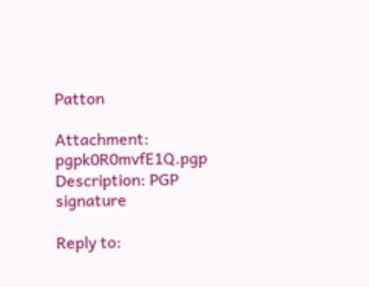Patton

Attachment: pgpk0R0mvfE1Q.pgp
Description: PGP signature

Reply to: